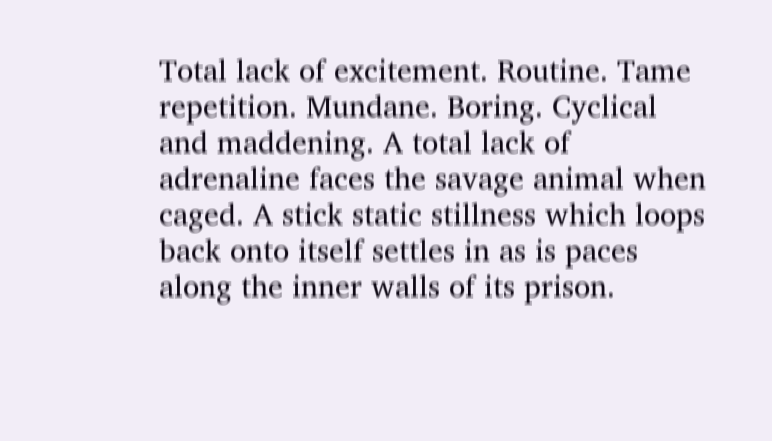Total lack of excitement. Routine. Tame repetition. Mundane. Boring. Cyclical and maddening. A total lack of adrenaline faces the savage animal when caged. A stick static stillness which loops back onto itself settles in as is paces along the inner walls of its prison.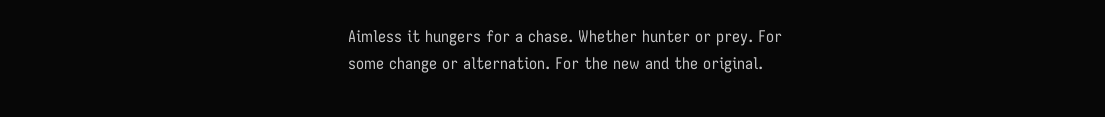Aimless it hungers for a chase. Whether hunter or prey. For some change or alternation. For the new and the original.